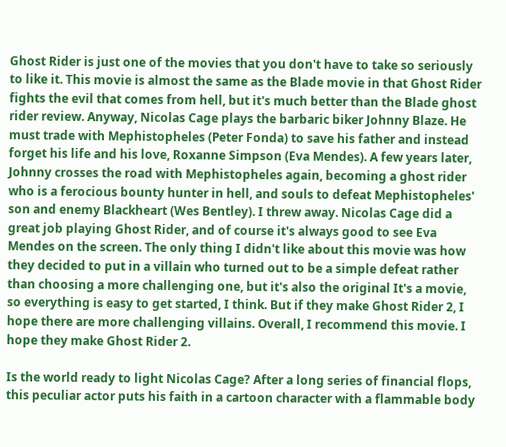Ghost Rider is just one of the movies that you don't have to take so seriously to like it. This movie is almost the same as the Blade movie in that Ghost Rider fights the evil that comes from hell, but it's much better than the Blade ghost rider review. Anyway, Nicolas Cage plays the barbaric biker Johnny Blaze. He must trade with Mephistopheles (Peter Fonda) to save his father and instead forget his life and his love, Roxanne Simpson (Eva Mendes). A few years later, Johnny crosses the road with Mephistopheles again, becoming a ghost rider who is a ferocious bounty hunter in hell, and souls to defeat Mephistopheles' son and enemy Blackheart (Wes Bentley). I threw away. Nicolas Cage did a great job playing Ghost Rider, and of course it's always good to see Eva Mendes on the screen. The only thing I didn't like about this movie was how they decided to put in a villain who turned out to be a simple defeat rather than choosing a more challenging one, but it's also the original It's a movie, so everything is easy to get started, I think. But if they make Ghost Rider 2, I hope there are more challenging villains. Overall, I recommend this movie. I hope they make Ghost Rider 2.

Is the world ready to light Nicolas Cage? After a long series of financial flops, this peculiar actor puts his faith in a cartoon character with a flammable body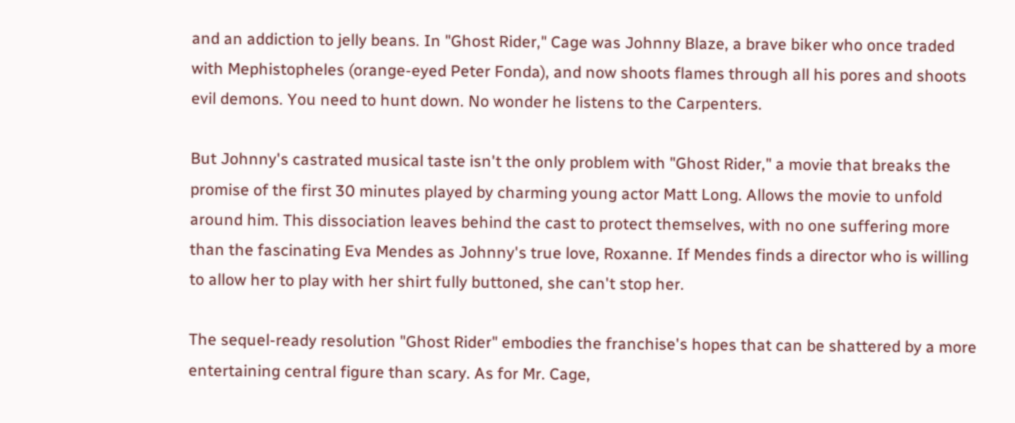and an addiction to jelly beans. In "Ghost Rider," Cage was Johnny Blaze, a brave biker who once traded with Mephistopheles (orange-eyed Peter Fonda), and now shoots flames through all his pores and shoots evil demons. You need to hunt down. No wonder he listens to the Carpenters.

But Johnny's castrated musical taste isn't the only problem with "Ghost Rider," a movie that breaks the promise of the first 30 minutes played by charming young actor Matt Long. Allows the movie to unfold around him. This dissociation leaves behind the cast to protect themselves, with no one suffering more than the fascinating Eva Mendes as Johnny's true love, Roxanne. If Mendes finds a director who is willing to allow her to play with her shirt fully buttoned, she can't stop her.

The sequel-ready resolution "Ghost Rider" embodies the franchise's hopes that can be shattered by a more entertaining central figure than scary. As for Mr. Cage,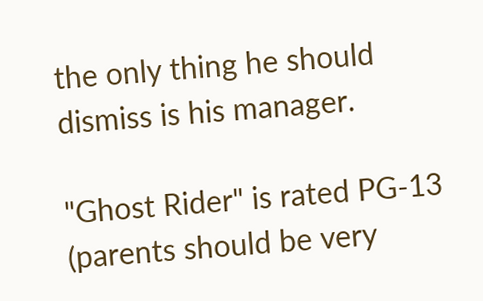the only thing he should dismiss is his manager.

"Ghost Rider" is rated PG-13 (parents should be very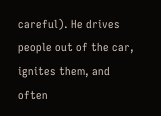careful). He drives people out of the car, ignites them, and often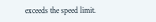exceeds the speed limit.